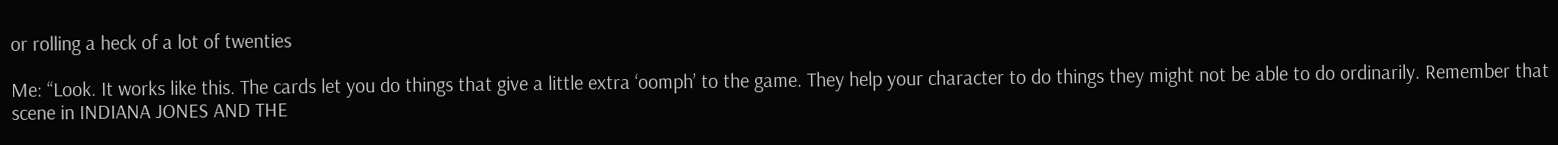or rolling a heck of a lot of twenties

Me: “Look. It works like this. The cards let you do things that give a little extra ‘oomph’ to the game. They help your character to do things they might not be able to do ordinarily. Remember that scene in INDIANA JONES AND THE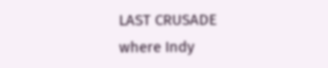LAST CRUSADE where Indy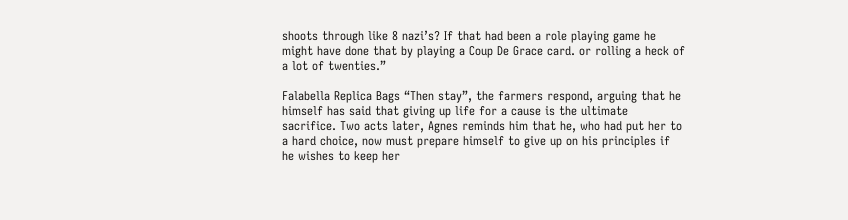shoots through like 8 nazi’s? If that had been a role playing game he might have done that by playing a Coup De Grace card. or rolling a heck of a lot of twenties.”

Falabella Replica Bags “Then stay”, the farmers respond, arguing that he himself has said that giving up life for a cause is the ultimate sacrifice. Two acts later, Agnes reminds him that he, who had put her to a hard choice, now must prepare himself to give up on his principles if he wishes to keep her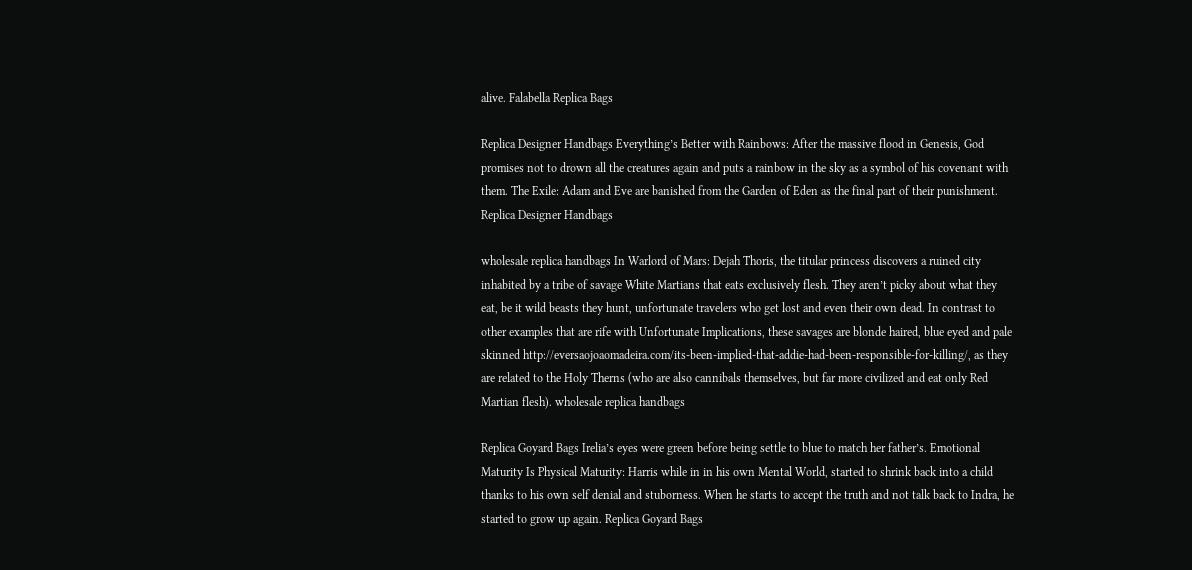alive. Falabella Replica Bags

Replica Designer Handbags Everything’s Better with Rainbows: After the massive flood in Genesis, God promises not to drown all the creatures again and puts a rainbow in the sky as a symbol of his covenant with them. The Exile: Adam and Eve are banished from the Garden of Eden as the final part of their punishment. Replica Designer Handbags

wholesale replica handbags In Warlord of Mars: Dejah Thoris, the titular princess discovers a ruined city inhabited by a tribe of savage White Martians that eats exclusively flesh. They aren’t picky about what they eat, be it wild beasts they hunt, unfortunate travelers who get lost and even their own dead. In contrast to other examples that are rife with Unfortunate Implications, these savages are blonde haired, blue eyed and pale skinned http://eversaojoaomadeira.com/its-been-implied-that-addie-had-been-responsible-for-killing/, as they are related to the Holy Therns (who are also cannibals themselves, but far more civilized and eat only Red Martian flesh). wholesale replica handbags

Replica Goyard Bags Irelia’s eyes were green before being settle to blue to match her father’s. Emotional Maturity Is Physical Maturity: Harris while in in his own Mental World, started to shrink back into a child thanks to his own self denial and stuborness. When he starts to accept the truth and not talk back to Indra, he started to grow up again. Replica Goyard Bags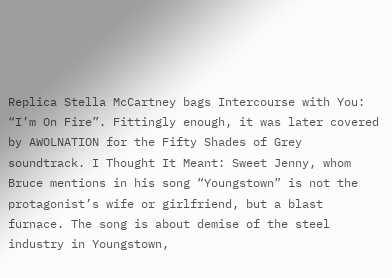Replica Stella McCartney bags Intercourse with You: “I’m On Fire”. Fittingly enough, it was later covered by AWOLNATION for the Fifty Shades of Grey soundtrack. I Thought It Meant: Sweet Jenny, whom Bruce mentions in his song “Youngstown” is not the protagonist’s wife or girlfriend, but a blast furnace. The song is about demise of the steel industry in Youngstown,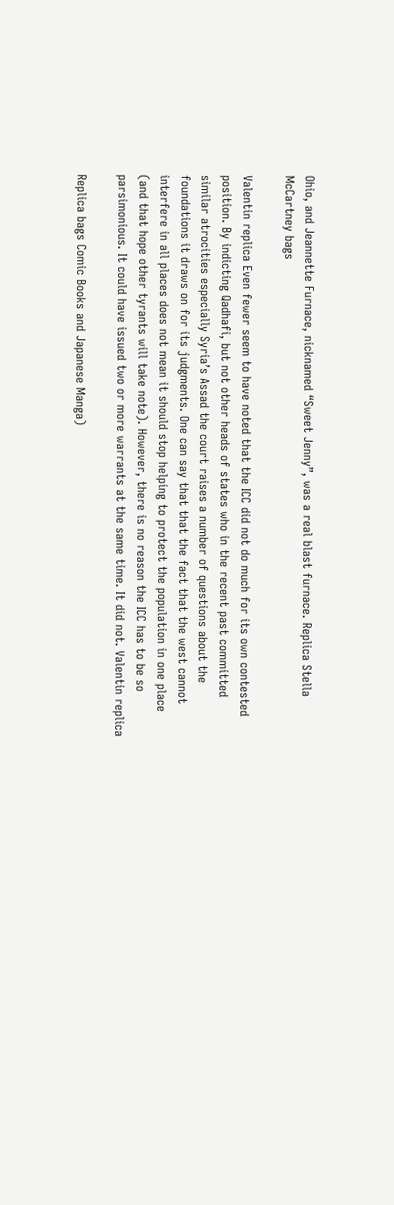Ohio, and Jeannette Furnace, nicknamed “Sweet Jenny”, was a real blast furnace. Replica Stella McCartney bags

Valentin replica Even fewer seem to have noted that the ICC did not do much for its own contested position. By indicting Qadhafi, but not other heads of states who in the recent past committed similar atrocities especially Syria’s Assad the court raises a number of questions about the foundations it draws on for its judgments. One can say that that the fact that the west cannot interfere in all places does not mean it should stop helping to protect the population in one place (and that hope other tyrants will take note). However, there is no reason the ICC has to be so parsimonious. It could have issued two or more warrants at the same time. It did not. Valentin replica

Replica bags Comic Books and Japanese Manga)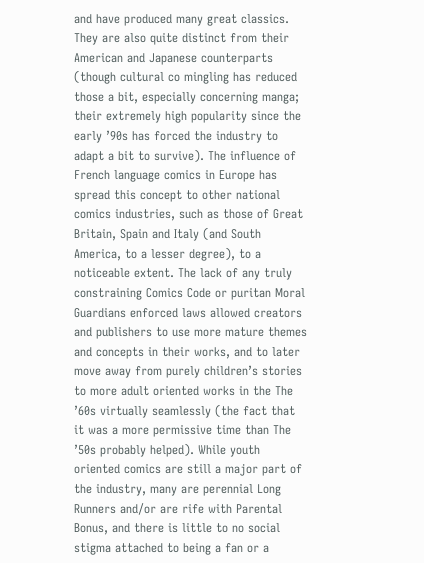and have produced many great classics. They are also quite distinct from their American and Japanese counterparts (though cultural co mingling has reduced those a bit, especially concerning manga; their extremely high popularity since the early ’90s has forced the industry to adapt a bit to survive). The influence of French language comics in Europe has spread this concept to other national comics industries, such as those of Great Britain, Spain and Italy (and South America, to a lesser degree), to a noticeable extent. The lack of any truly constraining Comics Code or puritan Moral Guardians enforced laws allowed creators and publishers to use more mature themes and concepts in their works, and to later move away from purely children’s stories to more adult oriented works in the The ’60s virtually seamlessly (the fact that it was a more permissive time than The ’50s probably helped). While youth oriented comics are still a major part of the industry, many are perennial Long Runners and/or are rife with Parental Bonus, and there is little to no social stigma attached to being a fan or a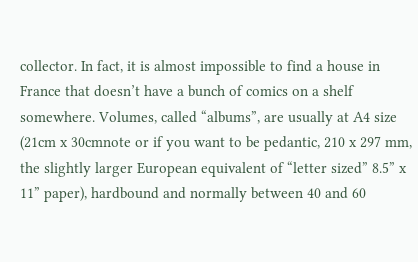collector. In fact, it is almost impossible to find a house in France that doesn’t have a bunch of comics on a shelf somewhere. Volumes, called “albums”, are usually at A4 size (21cm x 30cmnote or if you want to be pedantic, 210 x 297 mm, the slightly larger European equivalent of “letter sized” 8.5” x 11” paper), hardbound and normally between 40 and 60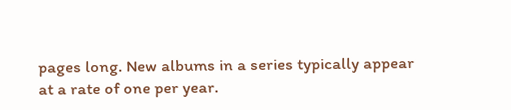pages long. New albums in a series typically appear at a rate of one per year.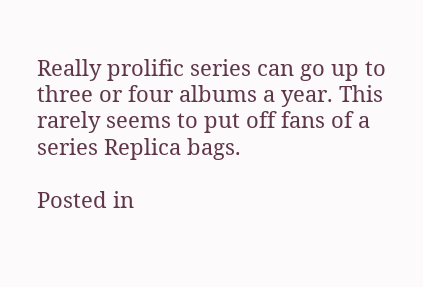Really prolific series can go up to three or four albums a year. This rarely seems to put off fans of a series Replica bags.

Posted in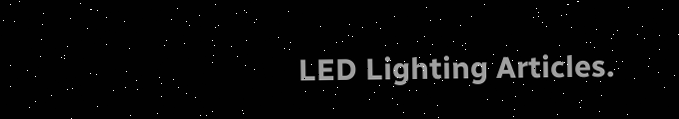LED Lighting Articles.